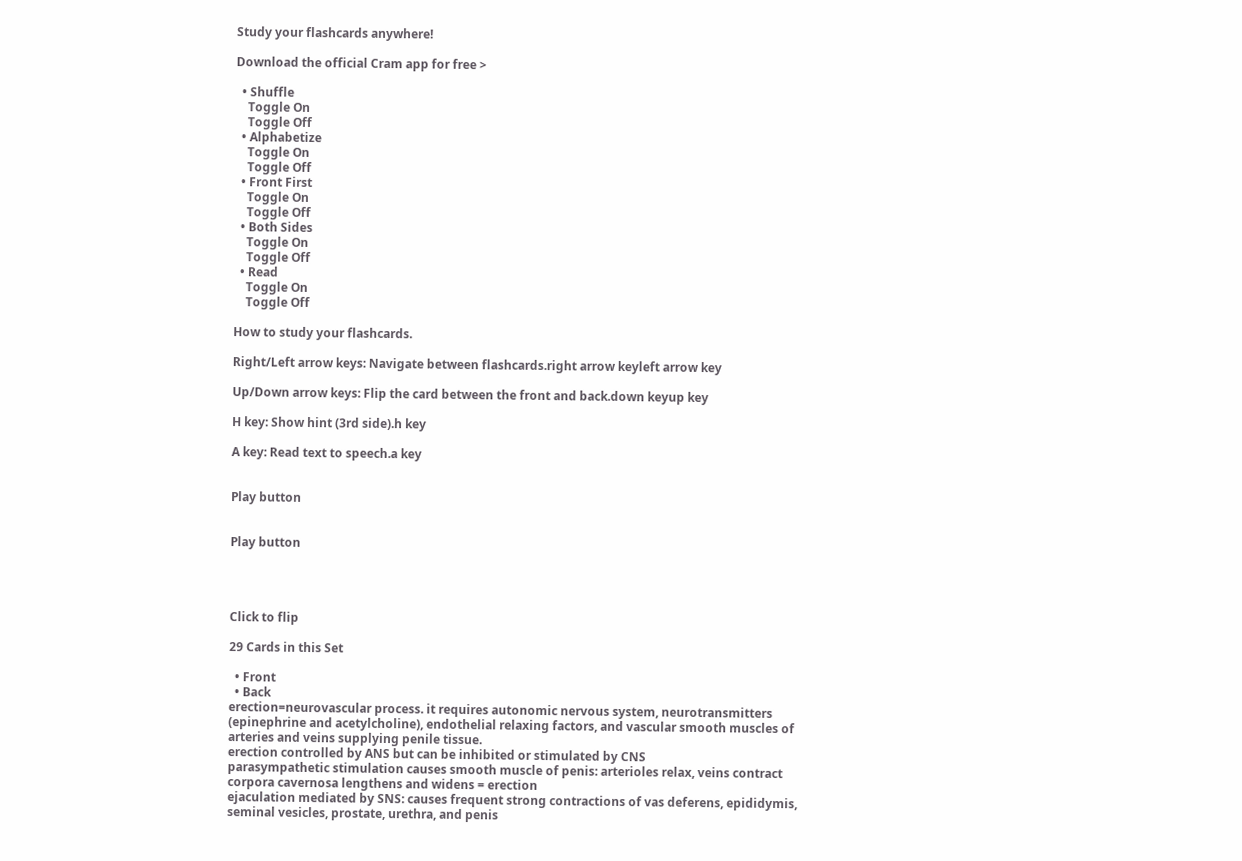Study your flashcards anywhere!

Download the official Cram app for free >

  • Shuffle
    Toggle On
    Toggle Off
  • Alphabetize
    Toggle On
    Toggle Off
  • Front First
    Toggle On
    Toggle Off
  • Both Sides
    Toggle On
    Toggle Off
  • Read
    Toggle On
    Toggle Off

How to study your flashcards.

Right/Left arrow keys: Navigate between flashcards.right arrow keyleft arrow key

Up/Down arrow keys: Flip the card between the front and back.down keyup key

H key: Show hint (3rd side).h key

A key: Read text to speech.a key


Play button


Play button




Click to flip

29 Cards in this Set

  • Front
  • Back
erection=neurovascular process. it requires autonomic nervous system, neurotransmitters (epinephrine and acetylcholine), endothelial relaxing factors, and vascular smooth muscles of arteries and veins supplying penile tissue.
erection controlled by ANS but can be inhibited or stimulated by CNS
parasympathetic stimulation causes smooth muscle of penis: arterioles relax, veins contract
corpora cavernosa lengthens and widens = erection
ejaculation mediated by SNS: causes frequent strong contractions of vas deferens, epididymis, seminal vesicles, prostate, urethra, and penis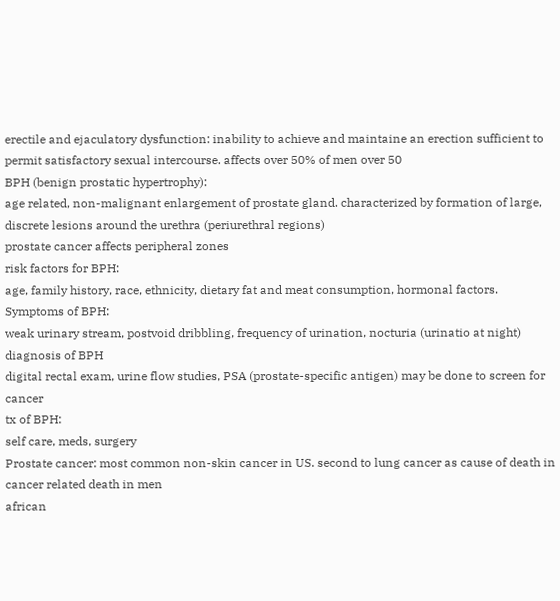erectile and ejaculatory dysfunction: inability to achieve and maintaine an erection sufficient to permit satisfactory sexual intercourse. affects over 50% of men over 50
BPH (benign prostatic hypertrophy):
age related, non-malignant enlargement of prostate gland. characterized by formation of large, discrete lesions around the urethra (periurethral regions)
prostate cancer affects peripheral zones
risk factors for BPH:
age, family history, race, ethnicity, dietary fat and meat consumption, hormonal factors.
Symptoms of BPH:
weak urinary stream, postvoid dribbling, frequency of urination, nocturia (urinatio at night)
diagnosis of BPH
digital rectal exam, urine flow studies, PSA (prostate-specific antigen) may be done to screen for cancer
tx of BPH:
self care, meds, surgery
Prostate cancer: most common non-skin cancer in US. second to lung cancer as cause of death in cancer related death in men
african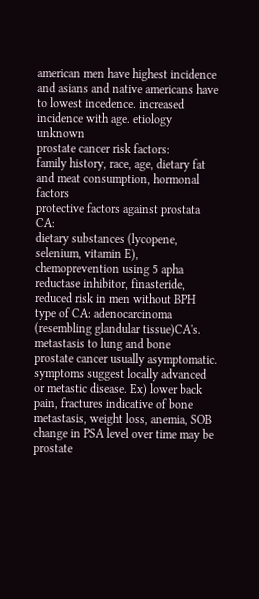american men have highest incidence and asians and native americans have to lowest incedence. increased incidence with age. etiology unknown
prostate cancer risk factors:
family history, race, age, dietary fat and meat consumption, hormonal factors
protective factors against prostata CA:
dietary substances (lycopene, selenium, vitamin E), chemoprevention using 5 apha reductase inhibitor, finasteride, reduced risk in men without BPH
type of CA: adenocarcinoma (resembling glandular tissue)CA's. metastasis to lung and bone
prostate cancer usually asymptomatic. symptoms suggest locally advanced or metastic disease. Ex) lower back pain, fractures indicative of bone metastasis, weight loss, anemia, SOB
change in PSA level over time may be prostate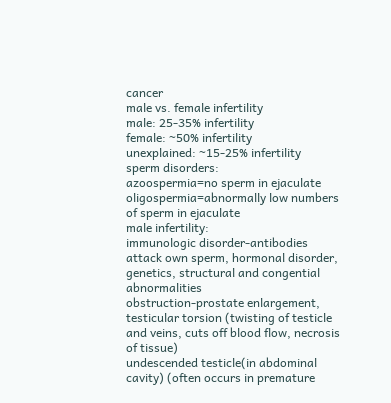cancer
male vs. female infertility
male: 25-35% infertility
female: ~50% infertility
unexplained: ~15-25% infertility
sperm disorders:
azoospermia=no sperm in ejaculate
oligospermia=abnormally low numbers of sperm in ejaculate
male infertility:
immunologic disorder-antibodies attack own sperm, hormonal disorder, genetics, structural and congential abnormalities
obstruction-prostate enlargement, testicular torsion (twisting of testicle and veins, cuts off blood flow, necrosis of tissue)
undescended testicle(in abdominal cavity) (often occurs in premature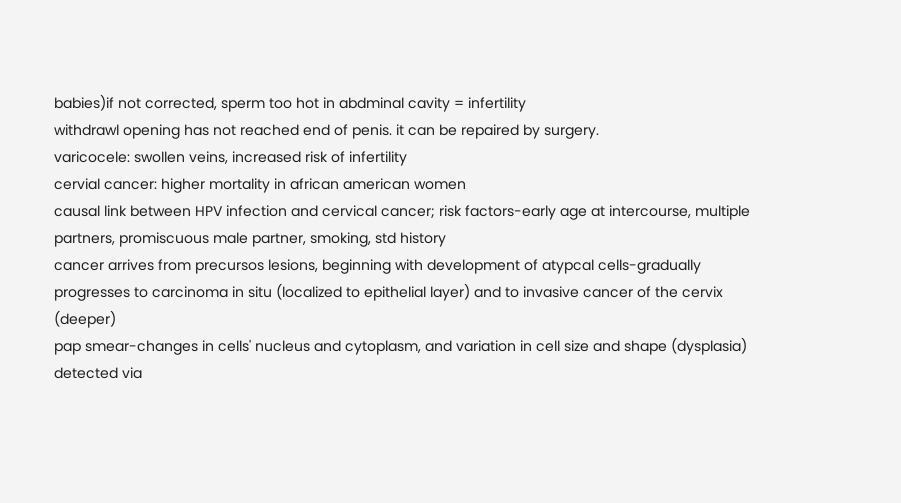babies)if not corrected, sperm too hot in abdminal cavity = infertility
withdrawl opening has not reached end of penis. it can be repaired by surgery.
varicocele: swollen veins, increased risk of infertility
cervial cancer: higher mortality in african american women
causal link between HPV infection and cervical cancer; risk factors-early age at intercourse, multiple partners, promiscuous male partner, smoking, std history
cancer arrives from precursos lesions, beginning with development of atypcal cells-gradually progresses to carcinoma in situ (localized to epithelial layer) and to invasive cancer of the cervix (deeper)
pap smear-changes in cells' nucleus and cytoplasm, and variation in cell size and shape (dysplasia) detected via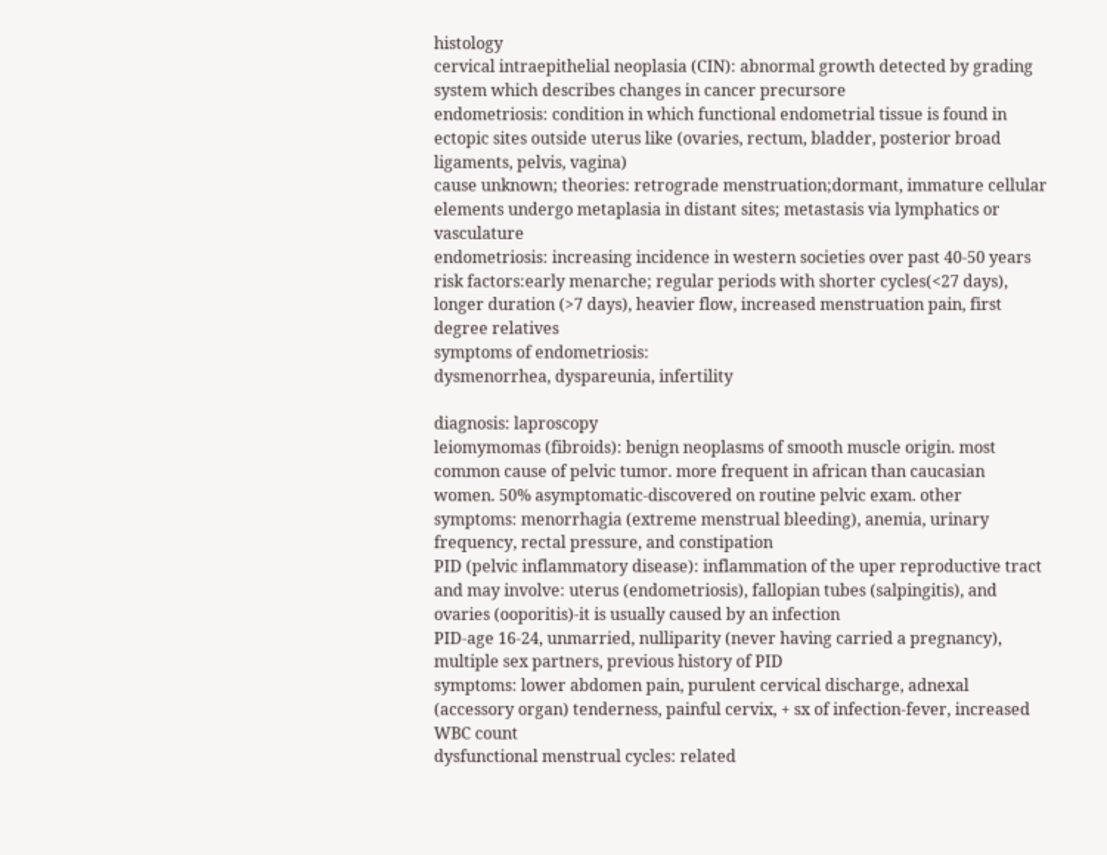histology
cervical intraepithelial neoplasia (CIN): abnormal growth detected by grading system which describes changes in cancer precursore
endometriosis: condition in which functional endometrial tissue is found in ectopic sites outside uterus like (ovaries, rectum, bladder, posterior broad ligaments, pelvis, vagina)
cause unknown; theories: retrograde menstruation;dormant, immature cellular elements undergo metaplasia in distant sites; metastasis via lymphatics or vasculature
endometriosis: increasing incidence in western societies over past 40-50 years
risk factors:early menarche; regular periods with shorter cycles(<27 days), longer duration (>7 days), heavier flow, increased menstruation pain, first degree relatives
symptoms of endometriosis:
dysmenorrhea, dyspareunia, infertility

diagnosis: laproscopy
leiomymomas (fibroids): benign neoplasms of smooth muscle origin. most common cause of pelvic tumor. more frequent in african than caucasian women. 50% asymptomatic-discovered on routine pelvic exam. other symptoms: menorrhagia (extreme menstrual bleeding), anemia, urinary frequency, rectal pressure, and constipation
PID (pelvic inflammatory disease): inflammation of the uper reproductive tract and may involve: uterus (endometriosis), fallopian tubes (salpingitis), and ovaries (ooporitis)-it is usually caused by an infection
PID-age 16-24, unmarried, nulliparity (never having carried a pregnancy), multiple sex partners, previous history of PID
symptoms: lower abdomen pain, purulent cervical discharge, adnexal (accessory organ) tenderness, painful cervix, + sx of infection-fever, increased WBC count
dysfunctional menstrual cycles: related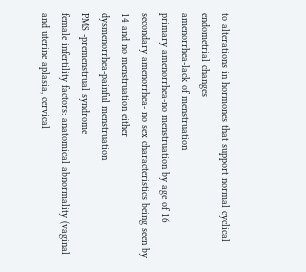to alterations in hormones that support normal cyclical endometrial changes
amenorrhea-lack of menstruation
primary amenorrhea-no menstruation by age of 16
secondary amenorrhea- no sex characteristics being seen by 14 and no menstruation either
dysmenorrhea-painful menstruation
PMS -premenstrual syndrome
female infertility factors: anatomical abnormality (vaginal and uterine aplasia, cervical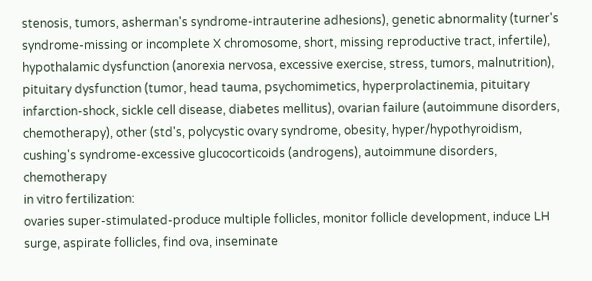stenosis, tumors, asherman's syndrome-intrauterine adhesions), genetic abnormality (turner's syndrome-missing or incomplete X chromosome, short, missing reproductive tract, infertile), hypothalamic dysfunction (anorexia nervosa, excessive exercise, stress, tumors, malnutrition), pituitary dysfunction (tumor, head tauma, psychomimetics, hyperprolactinemia, pituitary infarction-shock, sickle cell disease, diabetes mellitus), ovarian failure (autoimmune disorders, chemotherapy), other (std's, polycystic ovary syndrome, obesity, hyper/hypothyroidism, cushing's syndrome-excessive glucocorticoids (androgens), autoimmune disorders, chemotherapy
in vitro fertilization:
ovaries super-stimulated-produce multiple follicles, monitor follicle development, induce LH surge, aspirate follicles, find ova, inseminate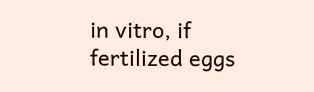in vitro, if fertilized eggs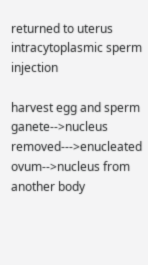returned to uterus
intracytoplasmic sperm injection

harvest egg and sperm
ganete-->nucleus removed--->enucleated ovum-->nucleus from another body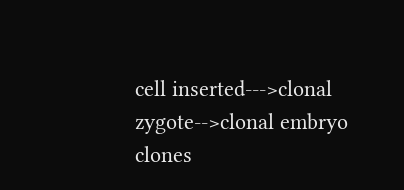cell inserted--->clonal zygote-->clonal embryo
clones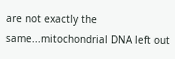are not exactly the same...mitochondrial DNA left out